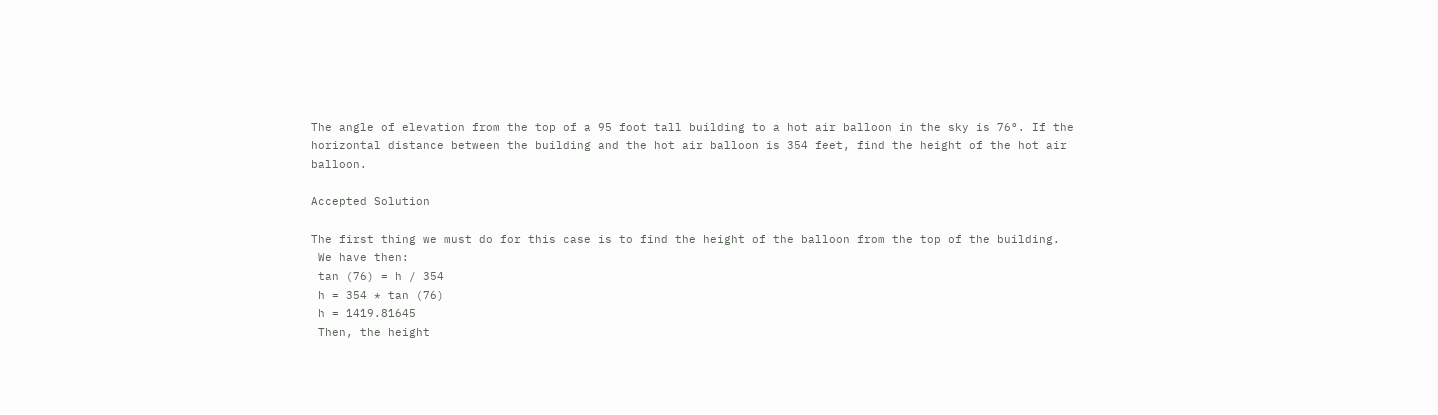The angle of elevation from the top of a 95 foot tall building to a hot air balloon in the sky is 76°. If the horizontal distance between the building and the hot air balloon is 354 feet, find the height of the hot air balloon.

Accepted Solution

The first thing we must do for this case is to find the height of the balloon from the top of the building.
 We have then:
 tan (76) = h / 354
 h = 354 * tan (76)
 h = 1419.81645
 Then, the height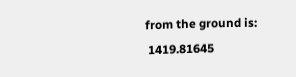from the ground is:
 1419.81645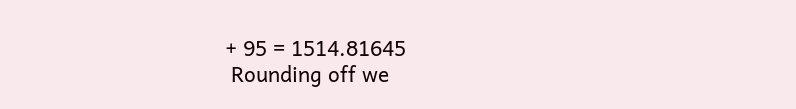+ 95 = 1514.81645
 Rounding off we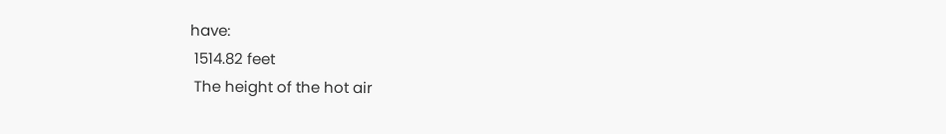have:
 1514.82 feet
 The height of the hot air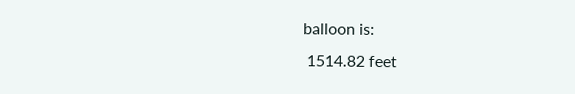balloon is:
 1514.82 feet